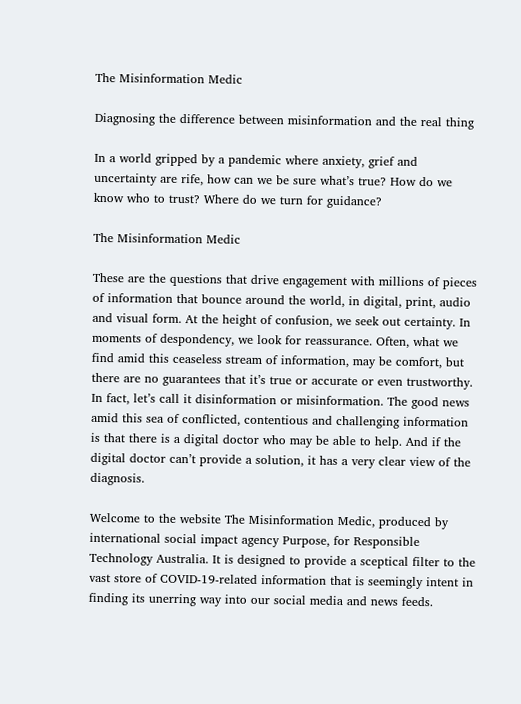The Misinformation Medic

Diagnosing the difference between misinformation and the real thing

In a world gripped by a pandemic where anxiety, grief and uncertainty are rife, how can we be sure what’s true? How do we know who to trust? Where do we turn for guidance?

The Misinformation Medic

These are the questions that drive engagement with millions of pieces of information that bounce around the world, in digital, print, audio and visual form. At the height of confusion, we seek out certainty. In moments of despondency, we look for reassurance. Often, what we find amid this ceaseless stream of information, may be comfort, but there are no guarantees that it’s true or accurate or even trustworthy. In fact, let’s call it disinformation or misinformation. The good news amid this sea of conflicted, contentious and challenging information is that there is a digital doctor who may be able to help. And if the digital doctor can’t provide a solution, it has a very clear view of the diagnosis.

Welcome to the website The Misinformation Medic, produced by international social impact agency Purpose, for Responsible Technology Australia. It is designed to provide a sceptical filter to the vast store of COVID-19-related information that is seemingly intent in finding its unerring way into our social media and news feeds.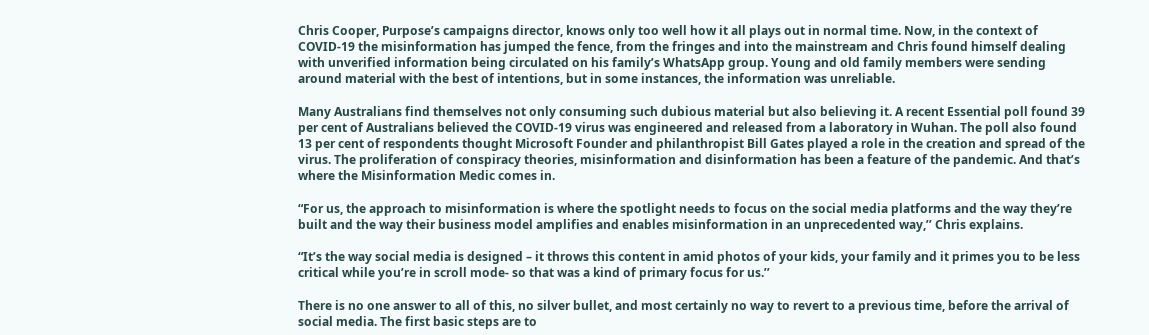Chris Cooper, Purpose’s campaigns director, knows only too well how it all plays out in normal time. Now, in the context of COVID-19 the misinformation has jumped the fence, from the fringes and into the mainstream and Chris found himself dealing with unverified information being circulated on his family’s WhatsApp group. Young and old family members were sending around material with the best of intentions, but in some instances, the information was unreliable.

Many Australians find themselves not only consuming such dubious material but also believing it. A recent Essential poll found 39 per cent of Australians believed the COVID-19 virus was engineered and released from a laboratory in Wuhan. The poll also found 13 per cent of respondents thought Microsoft Founder and philanthropist Bill Gates played a role in the creation and spread of the virus. The proliferation of conspiracy theories, misinformation and disinformation has been a feature of the pandemic. And that’s where the Misinformation Medic comes in.

“For us, the approach to misinformation is where the spotlight needs to focus on the social media platforms and the way they’re built and the way their business model amplifies and enables misinformation in an unprecedented way,’’ Chris explains.

“It’s the way social media is designed – it throws this content in amid photos of your kids, your family and it primes you to be less critical while you’re in scroll mode- so that was a kind of primary focus for us.’’

There is no one answer to all of this, no silver bullet, and most certainly no way to revert to a previous time, before the arrival of social media. The first basic steps are to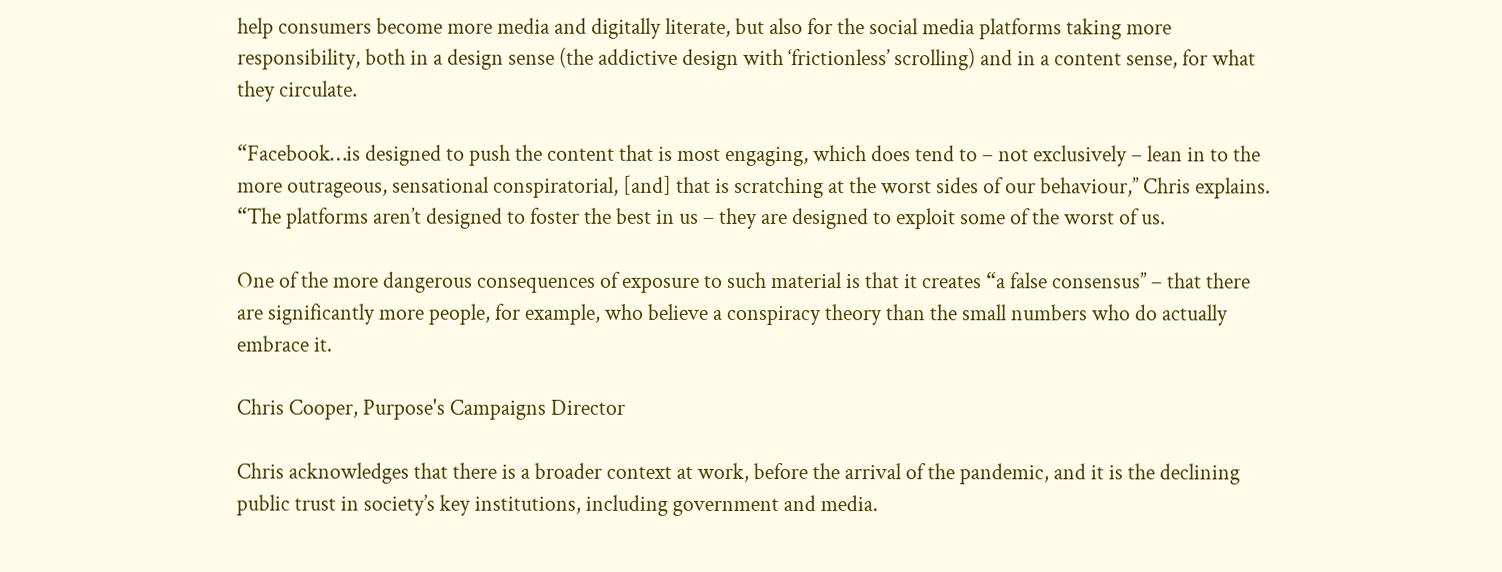help consumers become more media and digitally literate, but also for the social media platforms taking more responsibility, both in a design sense (the addictive design with ‘frictionless’ scrolling) and in a content sense, for what they circulate.

“Facebook…is designed to push the content that is most engaging, which does tend to – not exclusively – lean in to the more outrageous, sensational conspiratorial, [and] that is scratching at the worst sides of our behaviour,’’ Chris explains. “The platforms aren’t designed to foster the best in us – they are designed to exploit some of the worst of us.

One of the more dangerous consequences of exposure to such material is that it creates “a false consensus’’ – that there are significantly more people, for example, who believe a conspiracy theory than the small numbers who do actually embrace it.

Chris Cooper, Purpose's Campaigns Director

Chris acknowledges that there is a broader context at work, before the arrival of the pandemic, and it is the declining public trust in society’s key institutions, including government and media.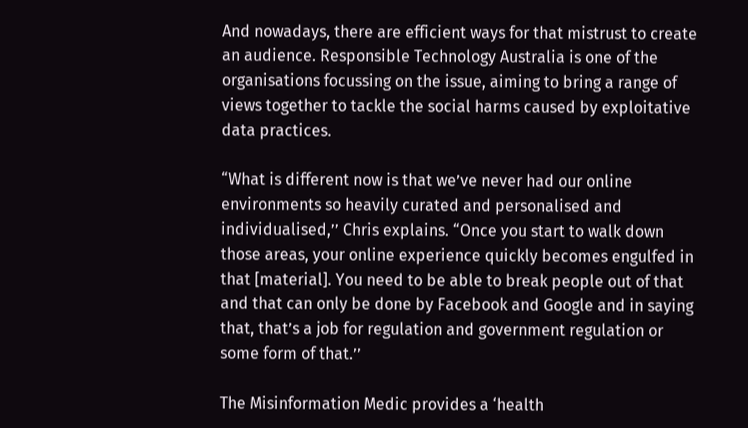And nowadays, there are efficient ways for that mistrust to create an audience. Responsible Technology Australia is one of the organisations focussing on the issue, aiming to bring a range of views together to tackle the social harms caused by exploitative data practices.

“What is different now is that we’ve never had our online environments so heavily curated and personalised and individualised,’’ Chris explains. “Once you start to walk down those areas, your online experience quickly becomes engulfed in that [material]. You need to be able to break people out of that and that can only be done by Facebook and Google and in saying that, that’s a job for regulation and government regulation or some form of that.’’

The Misinformation Medic provides a ‘health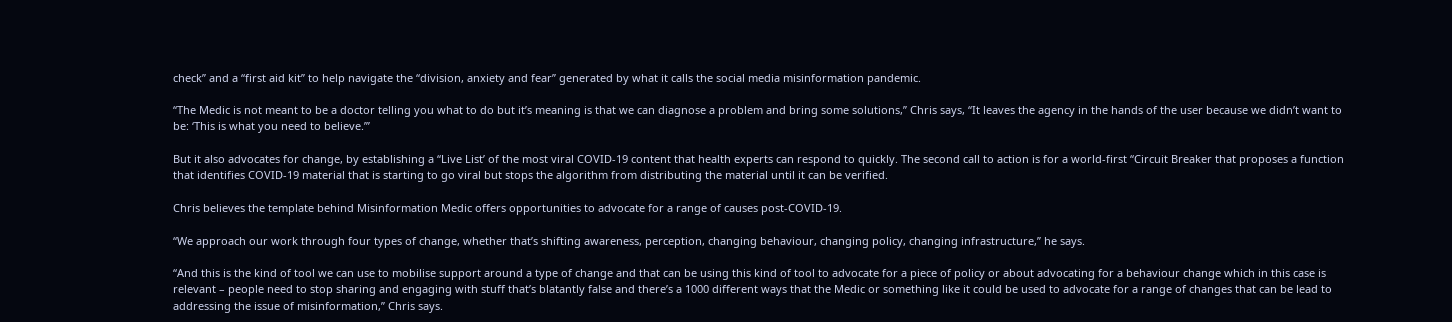check’’ and a “first aid kit’’ to help navigate the “division, anxiety and fear’’ generated by what it calls the social media misinformation pandemic.

“The Medic is not meant to be a doctor telling you what to do but it’s meaning is that we can diagnose a problem and bring some solutions,’’ Chris says, “It leaves the agency in the hands of the user because we didn’t want to be: ‘This is what you need to believe.’’’

But it also advocates for change, by establishing a “Live List’ of the most viral COVID-19 content that health experts can respond to quickly. The second call to action is for a world-first “Circuit Breaker that proposes a function that identifies COVID-19 material that is starting to go viral but stops the algorithm from distributing the material until it can be verified.

Chris believes the template behind Misinformation Medic offers opportunities to advocate for a range of causes post-COVID-19.

“We approach our work through four types of change, whether that’s shifting awareness, perception, changing behaviour, changing policy, changing infrastructure,’’ he says.

“And this is the kind of tool we can use to mobilise support around a type of change and that can be using this kind of tool to advocate for a piece of policy or about advocating for a behaviour change which in this case is relevant – people need to stop sharing and engaging with stuff that’s blatantly false and there’s a 1000 different ways that the Medic or something like it could be used to advocate for a range of changes that can be lead to addressing the issue of misinformation,’’ Chris says.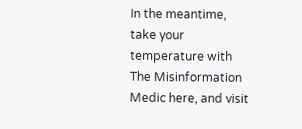In the meantime, take your temperature with The Misinformation Medic here, and visit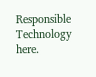Responsible Technology here.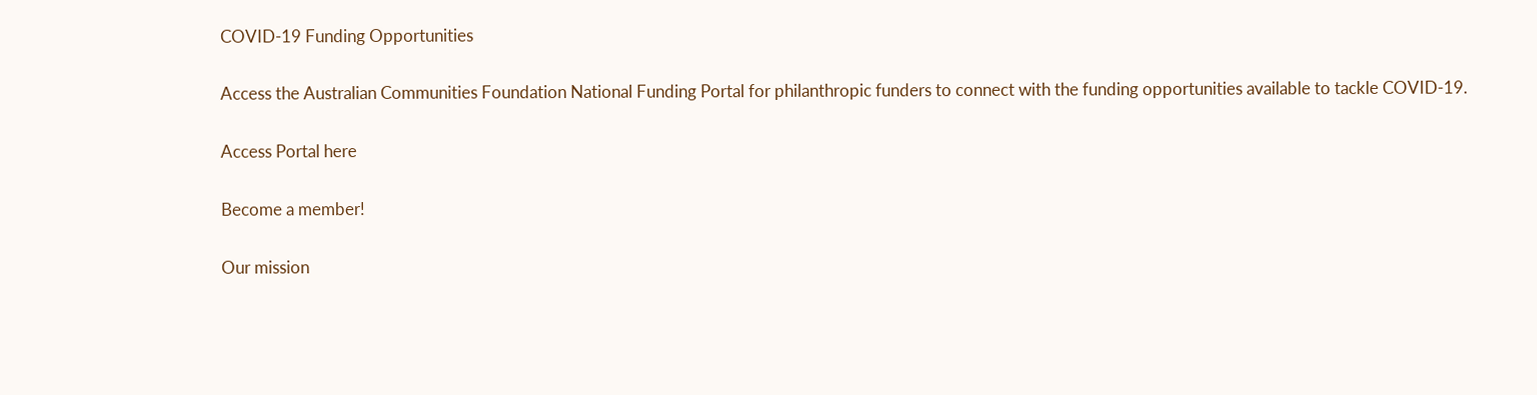COVID-19 Funding Opportunities

Access the Australian Communities Foundation National Funding Portal for philanthropic funders to connect with the funding opportunities available to tackle COVID-19.

Access Portal here

Become a member!

Our mission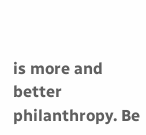is more and better philanthropy. Be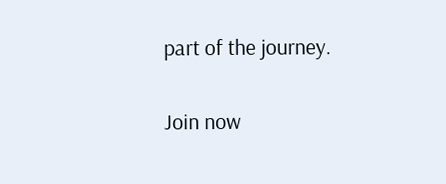part of the journey.

Join now